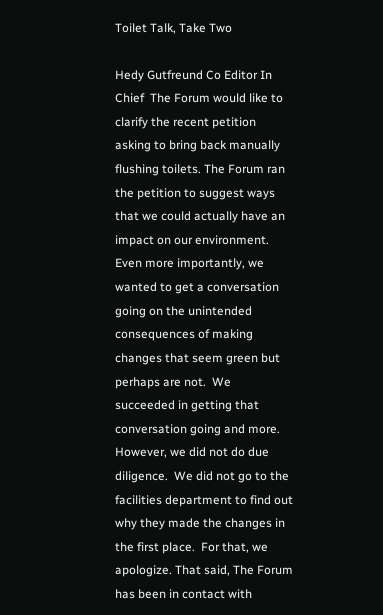Toilet Talk, Take Two

Hedy Gutfreund Co Editor In Chief  The Forum would like to clarify the recent petition asking to bring back manually flushing toilets. The Forum ran the petition to suggest ways that we could actually have an impact on our environment. Even more importantly, we wanted to get a conversation going on the unintended consequences of making changes that seem green but perhaps are not.  We succeeded in getting that conversation going and more.  However, we did not do due diligence.  We did not go to the facilities department to find out why they made the changes in the first place.  For that, we apologize. That said, The Forum has been in contact with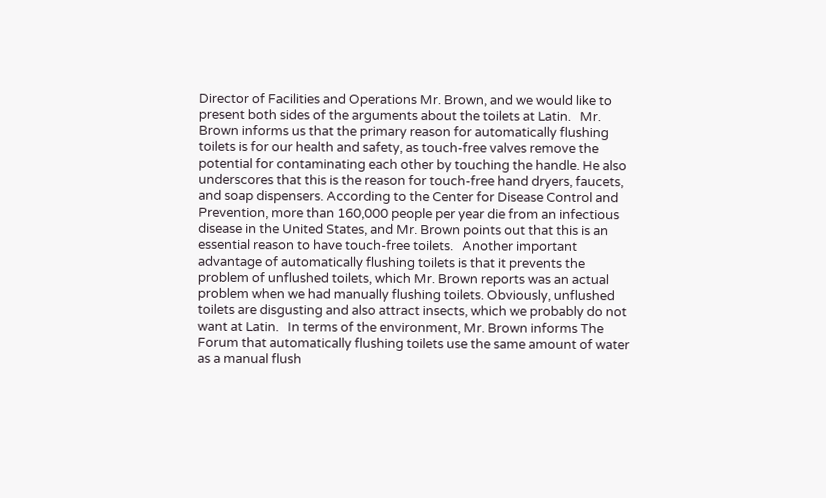Director of Facilities and Operations Mr. Brown, and we would like to present both sides of the arguments about the toilets at Latin.   Mr. Brown informs us that the primary reason for automatically flushing toilets is for our health and safety, as touch-free valves remove the potential for contaminating each other by touching the handle. He also underscores that this is the reason for touch-free hand dryers, faucets, and soap dispensers. According to the Center for Disease Control and Prevention, more than 160,000 people per year die from an infectious disease in the United States, and Mr. Brown points out that this is an essential reason to have touch-free toilets.   Another important advantage of automatically flushing toilets is that it prevents the problem of unflushed toilets, which Mr. Brown reports was an actual problem when we had manually flushing toilets. Obviously, unflushed toilets are disgusting and also attract insects, which we probably do not want at Latin.   In terms of the environment, Mr. Brown informs The Forum that automatically flushing toilets use the same amount of water as a manual flush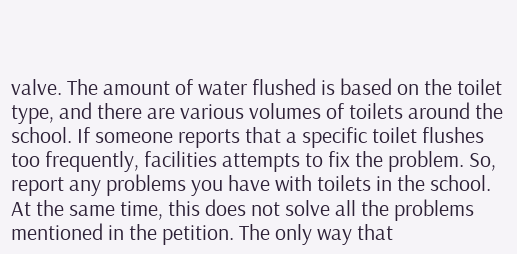valve. The amount of water flushed is based on the toilet type, and there are various volumes of toilets around the school. If someone reports that a specific toilet flushes too frequently, facilities attempts to fix the problem. So, report any problems you have with toilets in the school.   At the same time, this does not solve all the problems mentioned in the petition. The only way that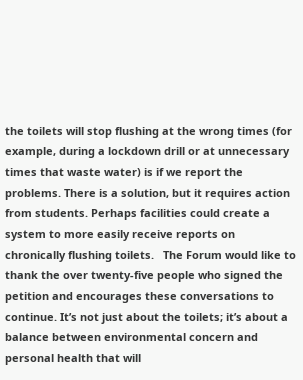the toilets will stop flushing at the wrong times (for example, during a lockdown drill or at unnecessary times that waste water) is if we report the problems. There is a solution, but it requires action from students. Perhaps facilities could create a system to more easily receive reports on chronically flushing toilets.   The Forum would like to thank the over twenty-five people who signed the petition and encourages these conversations to continue. It’s not just about the toilets; it’s about a balance between environmental concern and personal health that will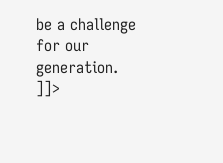be a challenge for our generation.    ]]>